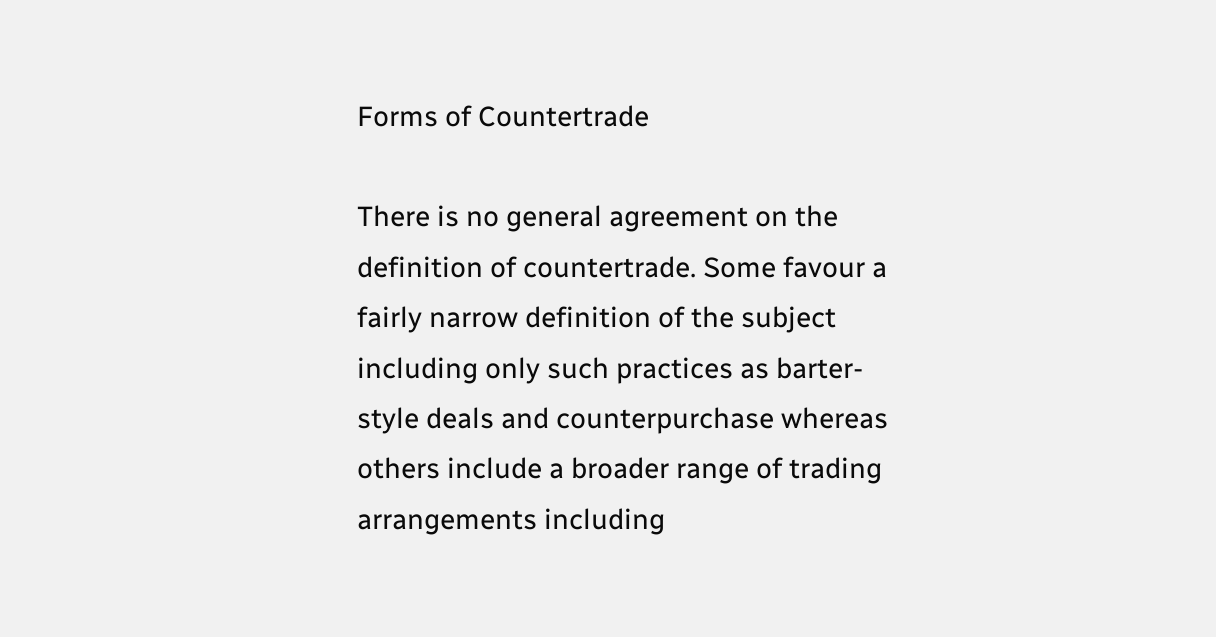Forms of Countertrade

There is no general agreement on the definition of countertrade. Some favour a fairly narrow definition of the subject including only such practices as barter-style deals and counterpurchase whereas others include a broader range of trading arrangements including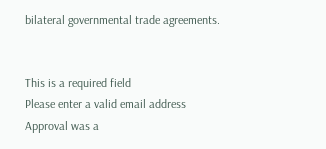bilateral governmental trade agreements.


This is a required field
Please enter a valid email address
Approval was a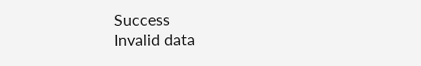Success
Invalid data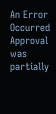An Error Occurred
Approval was partially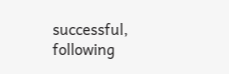successful, following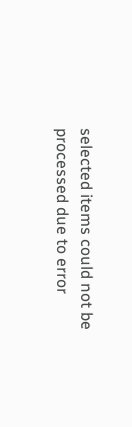selected items could not be processed due to error